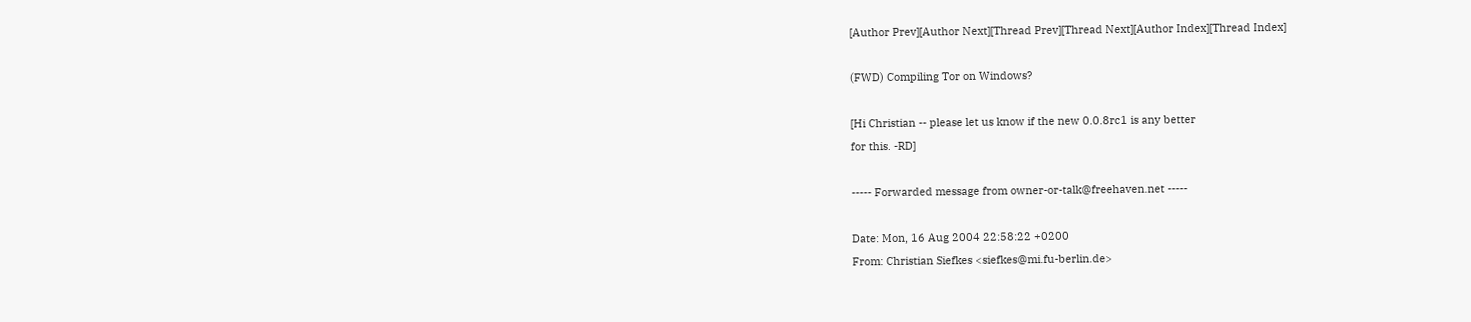[Author Prev][Author Next][Thread Prev][Thread Next][Author Index][Thread Index]

(FWD) Compiling Tor on Windows?

[Hi Christian -- please let us know if the new 0.0.8rc1 is any better
for this. -RD]

----- Forwarded message from owner-or-talk@freehaven.net -----

Date: Mon, 16 Aug 2004 22:58:22 +0200
From: Christian Siefkes <siefkes@mi.fu-berlin.de>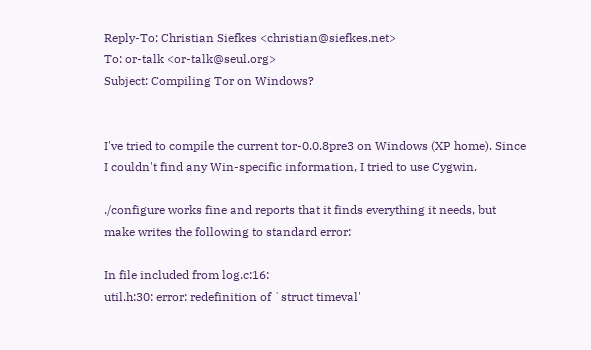Reply-To: Christian Siefkes <christian@siefkes.net>
To: or-talk <or-talk@seul.org>
Subject: Compiling Tor on Windows?


I've tried to compile the current tor-0.0.8pre3 on Windows (XP home). Since
I couldn't find any Win-specific information, I tried to use Cygwin.

./configure works fine and reports that it finds everything it needs, but
make writes the following to standard error:

In file included from log.c:16:
util.h:30: error: redefinition of `struct timeval'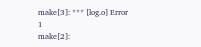make[3]: *** [log.o] Error 1
make[2]: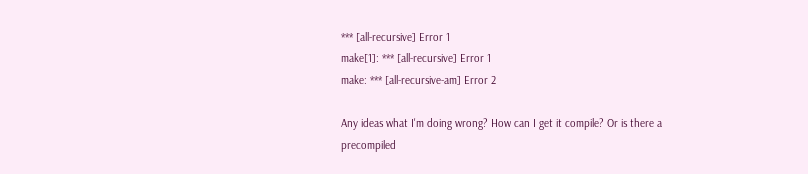*** [all-recursive] Error 1
make[1]: *** [all-recursive] Error 1
make: *** [all-recursive-am] Error 2

Any ideas what I'm doing wrong? How can I get it compile? Or is there a
precompiled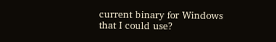current binary for Windows that I could use?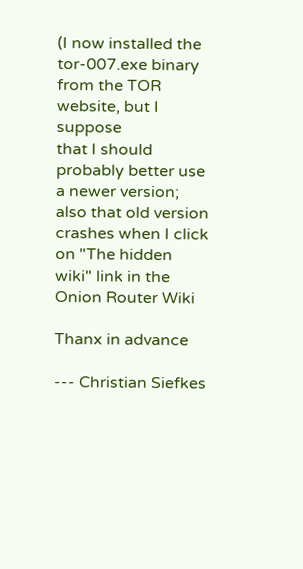(I now installed the tor-007.exe binary from the TOR website, but I suppose
that I should probably better use a newer version; also that old version
crashes when I click on "The hidden wiki" link in the Onion Router Wiki

Thanx in advance

--- Christian Siefkes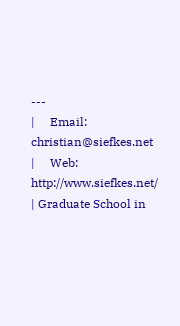---
|     Email: christian@siefkes.net    |     Web: http://www.siefkes.net/
| Graduate School in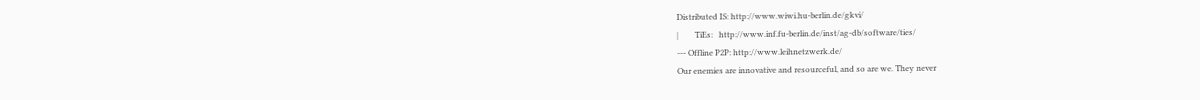Distributed IS: http://www.wiwi.hu-berlin.de/gkvi/
|        TiEs:   http://www.inf.fu-berlin.de/inst/ag-db/software/ties/
--- Offline P2P: http://www.leihnetzwerk.de/
Our enemies are innovative and resourceful, and so are we. They never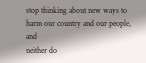stop thinking about new ways to harm our country and our people, and
neither do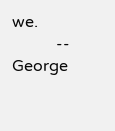we.
           -- George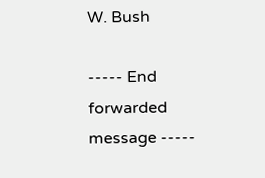W. Bush

----- End forwarded message -----